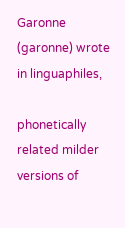Garonne (garonne) wrote in linguaphiles,

phonetically related milder versions of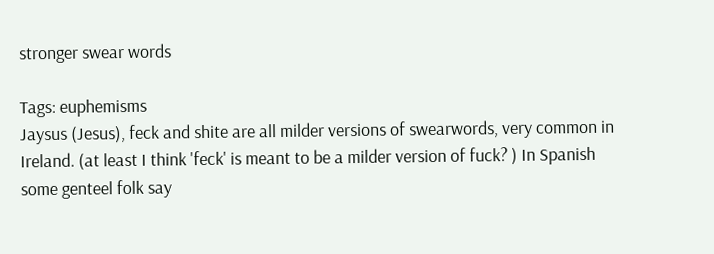stronger swear words

Tags: euphemisms
Jaysus (Jesus), feck and shite are all milder versions of swearwords, very common in Ireland. (at least I think 'feck' is meant to be a milder version of fuck? ) In Spanish some genteel folk say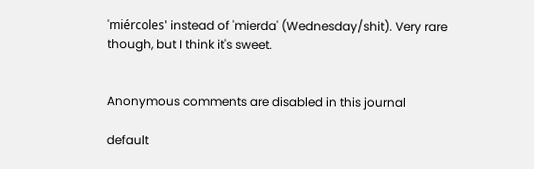'miércoles' instead of 'mierda' (Wednesday/shit). Very rare though, but I think it's sweet.


Anonymous comments are disabled in this journal

default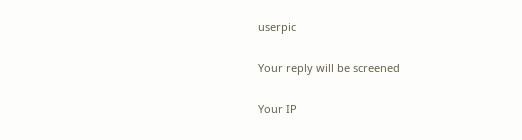userpic

Your reply will be screened

Your IP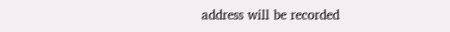address will be recorded